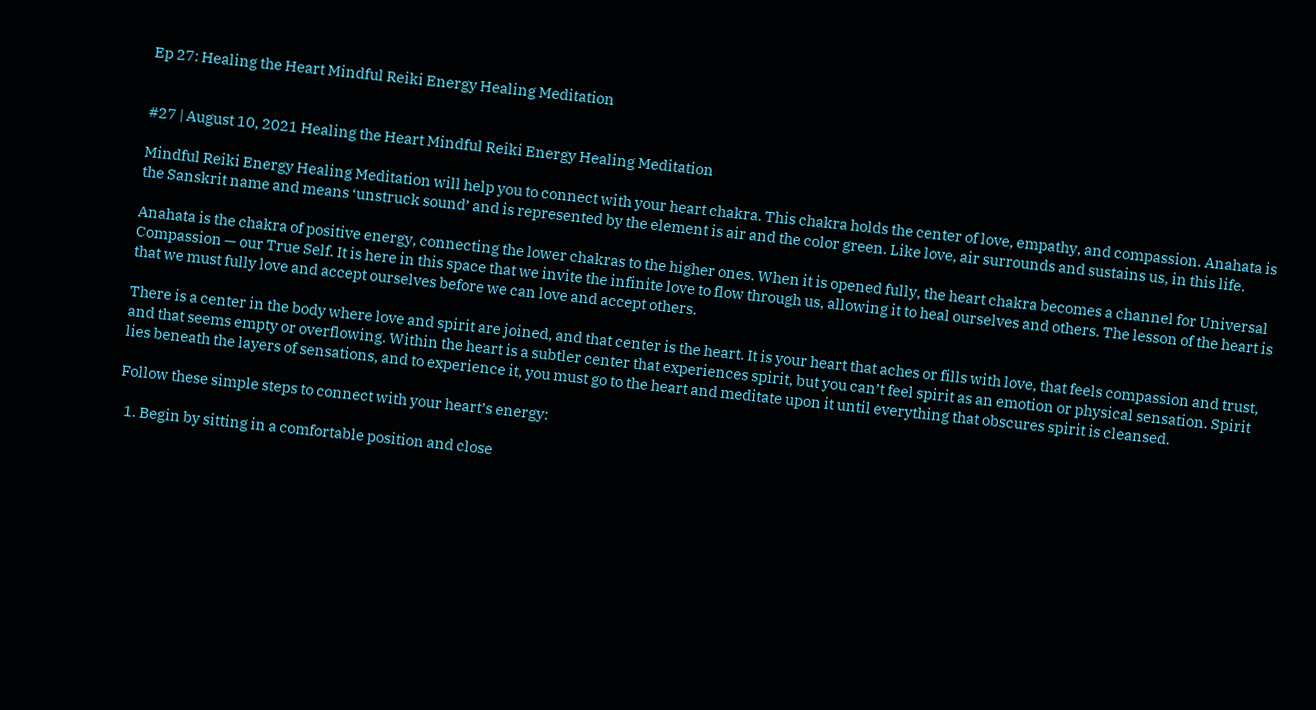Ep 27: Healing the Heart Mindful Reiki Energy Healing Meditation


#27 | August 10, 2021 Healing the Heart Mindful Reiki Energy Healing Meditation

Mindful Reiki Energy Healing Meditation will help you to connect with your heart chakra. This chakra holds the center of love, empathy, and compassion. Anahata is the Sanskrit name and means ‘unstruck sound’ and is represented by the element is air and the color green. Like love, air surrounds and sustains us, in this life.

Anahata is the chakra of positive energy, connecting the lower chakras to the higher ones. When it is opened fully, the heart chakra becomes a channel for Universal Compassion — our True Self. It is here in this space that we invite the infinite love to flow through us, allowing it to heal ourselves and others. The lesson of the heart is that we must fully love and accept ourselves before we can love and accept others.

There is a center in the body where love and spirit are joined, and that center is the heart. It is your heart that aches or fills with love, that feels compassion and trust, and that seems empty or overflowing. Within the heart is a subtler center that experiences spirit, but you can’t feel spirit as an emotion or physical sensation. Spirit lies beneath the layers of sensations, and to experience it, you must go to the heart and meditate upon it until everything that obscures spirit is cleansed.

Follow these simple steps to connect with your heart’s energy:

  1. Begin by sitting in a comfortable position and close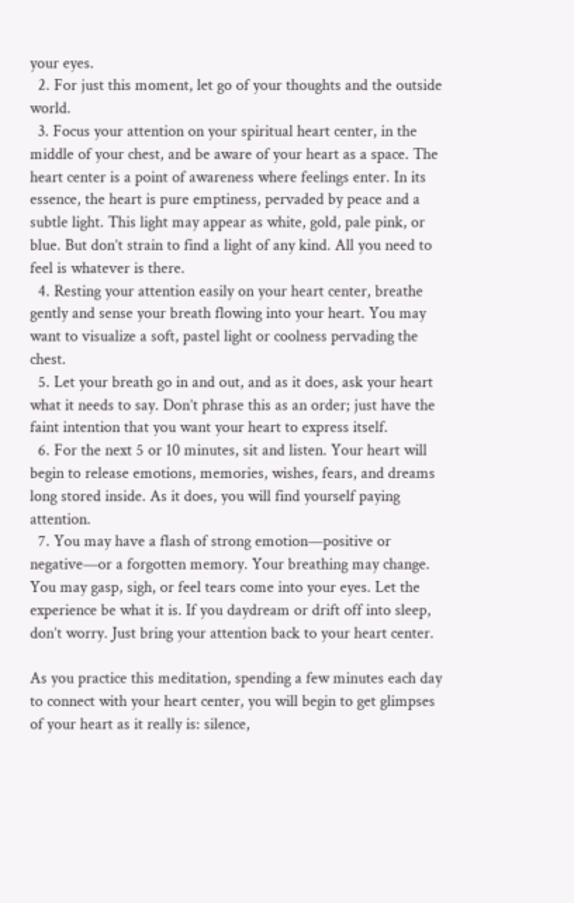your eyes.
  2. For just this moment, let go of your thoughts and the outside world.
  3. Focus your attention on your spiritual heart center, in the middle of your chest, and be aware of your heart as a space. The heart center is a point of awareness where feelings enter. In its essence, the heart is pure emptiness, pervaded by peace and a subtle light. This light may appear as white, gold, pale pink, or blue. But don’t strain to find a light of any kind. All you need to feel is whatever is there.
  4. Resting your attention easily on your heart center, breathe gently and sense your breath flowing into your heart. You may want to visualize a soft, pastel light or coolness pervading the chest.
  5. Let your breath go in and out, and as it does, ask your heart what it needs to say. Don’t phrase this as an order; just have the faint intention that you want your heart to express itself.
  6. For the next 5 or 10 minutes, sit and listen. Your heart will begin to release emotions, memories, wishes, fears, and dreams long stored inside. As it does, you will find yourself paying attention.
  7. You may have a flash of strong emotion—positive or negative—or a forgotten memory. Your breathing may change. You may gasp, sigh, or feel tears come into your eyes. Let the experience be what it is. If you daydream or drift off into sleep, don’t worry. Just bring your attention back to your heart center.

As you practice this meditation, spending a few minutes each day to connect with your heart center, you will begin to get glimpses of your heart as it really is: silence,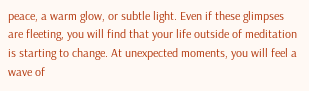peace, a warm glow, or subtle light. Even if these glimpses are fleeting, you will find that your life outside of meditation is starting to change. At unexpected moments, you will feel a wave of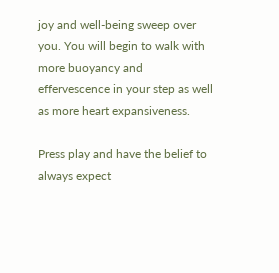joy and well-being sweep over you. You will begin to walk with more buoyancy and effervescence in your step as well as more heart expansiveness.

Press play and have the belief to always expect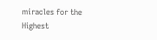miracles for the Highest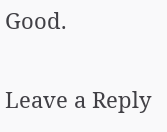Good.


Leave a Reply